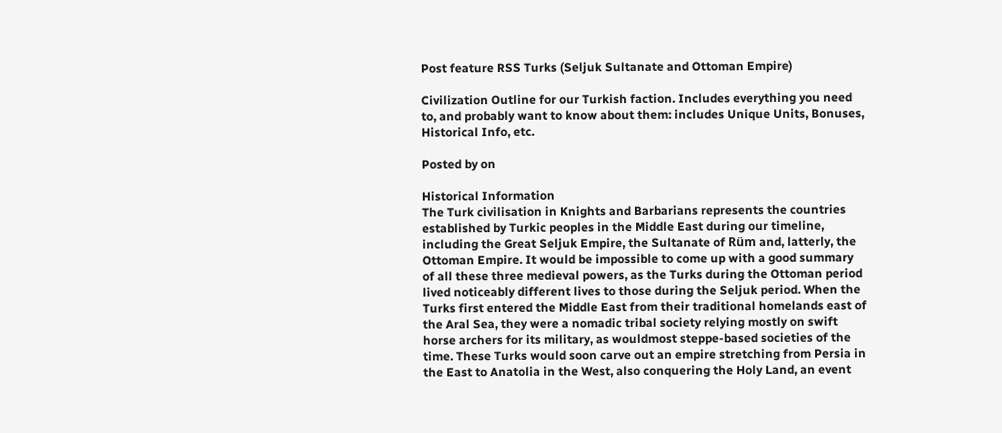Post feature RSS Turks (Seljuk Sultanate and Ottoman Empire)

Civilization Outline for our Turkish faction. Includes everything you need to, and probably want to know about them: includes Unique Units, Bonuses, Historical Info, etc.

Posted by on

Historical Information
The Turk civilisation in Knights and Barbarians represents the countries established by Turkic peoples in the Middle East during our timeline, including the Great Seljuk Empire, the Sultanate of Rüm and, latterly, the Ottoman Empire. It would be impossible to come up with a good summary of all these three medieval powers, as the Turks during the Ottoman period lived noticeably different lives to those during the Seljuk period. When the Turks first entered the Middle East from their traditional homelands east of the Aral Sea, they were a nomadic tribal society relying mostly on swift horse archers for its military, as wouldmost steppe-based societies of the time. These Turks would soon carve out an empire stretching from Persia in the East to Anatolia in the West, also conquering the Holy Land, an event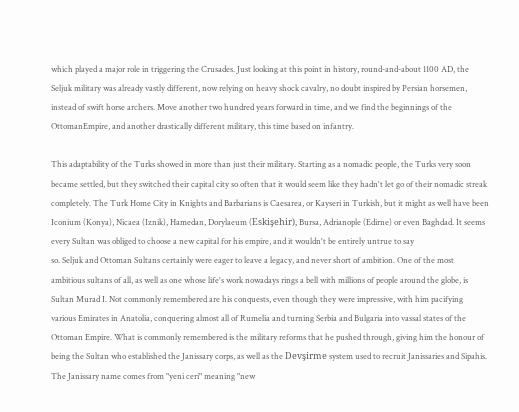which played a major role in triggering the Crusades. Just looking at this point in history, round-and-about 1100 AD, the Seljuk military was already vastly different, now relying on heavy shock cavalry, no doubt inspired by Persian horsemen, instead of swift horse archers. Move another two hundred years forward in time, and we find the beginnings of the OttomanEmpire, and another drastically different military, this time based on infantry.

This adaptability of the Turks showed in more than just their military. Starting as a nomadic people, the Turks very soon became settled, but they switched their capital city so often that it would seem like they hadn't let go of their nomadic streak completely. The Turk Home City in Knights and Barbarians is Caesarea, or Kayseri in Turkish, but it might as well have been Iconium (Konya), Nicaea (Iznik), Hamedan, Dorylaeum (Eskişehir), Bursa, Adrianople (Edirne) or even Baghdad. It seems every Sultan was obliged to choose a new capital for his empire, and it wouldn't be entirely untrue to say
so. Seljuk and Ottoman Sultans certainly were eager to leave a legacy, and never short of ambition. One of the most ambitious sultans of all, as well as one whose life's work nowadays rings a bell with millions of people around the globe, is Sultan Murad I. Not commonly remembered are his conquests, even though they were impressive, with him pacifying various Emirates in Anatolia, conquering almost all of Rumelia and turning Serbia and Bulgaria into vassal states of the Ottoman Empire. What is commonly remembered is the military reforms that he pushed through, giving him the honour of being the Sultan who established the Janissary corps, as well as the Devşirme system used to recruit Janissaries and Sipahis. The Janissary name comes from "yeni ceri" meaning "new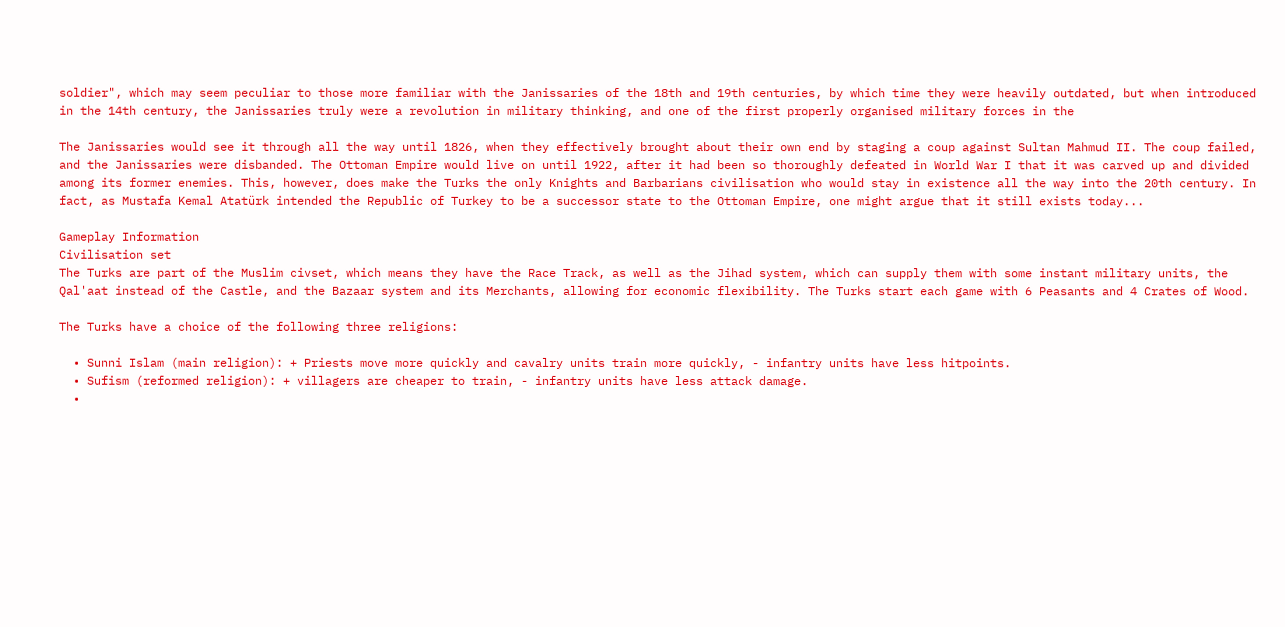soldier", which may seem peculiar to those more familiar with the Janissaries of the 18th and 19th centuries, by which time they were heavily outdated, but when introduced in the 14th century, the Janissaries truly were a revolution in military thinking, and one of the first properly organised military forces in the

The Janissaries would see it through all the way until 1826, when they effectively brought about their own end by staging a coup against Sultan Mahmud II. The coup failed, and the Janissaries were disbanded. The Ottoman Empire would live on until 1922, after it had been so thoroughly defeated in World War I that it was carved up and divided among its former enemies. This, however, does make the Turks the only Knights and Barbarians civilisation who would stay in existence all the way into the 20th century. In fact, as Mustafa Kemal Atatürk intended the Republic of Turkey to be a successor state to the Ottoman Empire, one might argue that it still exists today...

Gameplay Information
Civilisation set
The Turks are part of the Muslim civset, which means they have the Race Track, as well as the Jihad system, which can supply them with some instant military units, the Qal'aat instead of the Castle, and the Bazaar system and its Merchants, allowing for economic flexibility. The Turks start each game with 6 Peasants and 4 Crates of Wood.

The Turks have a choice of the following three religions:

  • Sunni Islam (main religion): + Priests move more quickly and cavalry units train more quickly, - infantry units have less hitpoints.
  • Sufism (reformed religion): + villagers are cheaper to train, - infantry units have less attack damage.
  •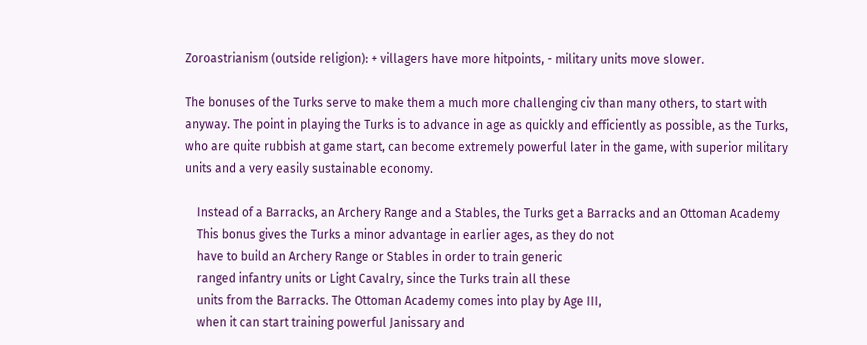Zoroastrianism (outside religion): + villagers have more hitpoints, - military units move slower.

The bonuses of the Turks serve to make them a much more challenging civ than many others, to start with anyway. The point in playing the Turks is to advance in age as quickly and efficiently as possible, as the Turks, who are quite rubbish at game start, can become extremely powerful later in the game, with superior military units and a very easily sustainable economy.

    Instead of a Barracks, an Archery Range and a Stables, the Turks get a Barracks and an Ottoman Academy
    This bonus gives the Turks a minor advantage in earlier ages, as they do not
    have to build an Archery Range or Stables in order to train generic
    ranged infantry units or Light Cavalry, since the Turks train all these
    units from the Barracks. The Ottoman Academy comes into play by Age III,
    when it can start training powerful Janissary and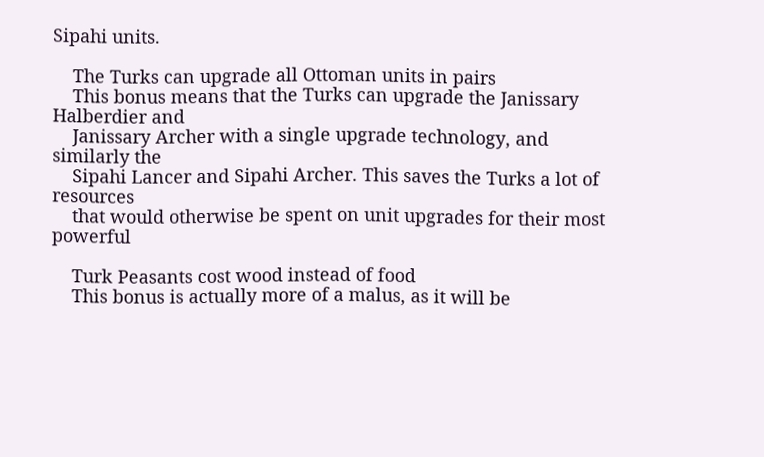Sipahi units.

    The Turks can upgrade all Ottoman units in pairs
    This bonus means that the Turks can upgrade the Janissary Halberdier and
    Janissary Archer with a single upgrade technology, and similarly the
    Sipahi Lancer and Sipahi Archer. This saves the Turks a lot of resources
    that would otherwise be spent on unit upgrades for their most powerful

    Turk Peasants cost wood instead of food
    This bonus is actually more of a malus, as it will be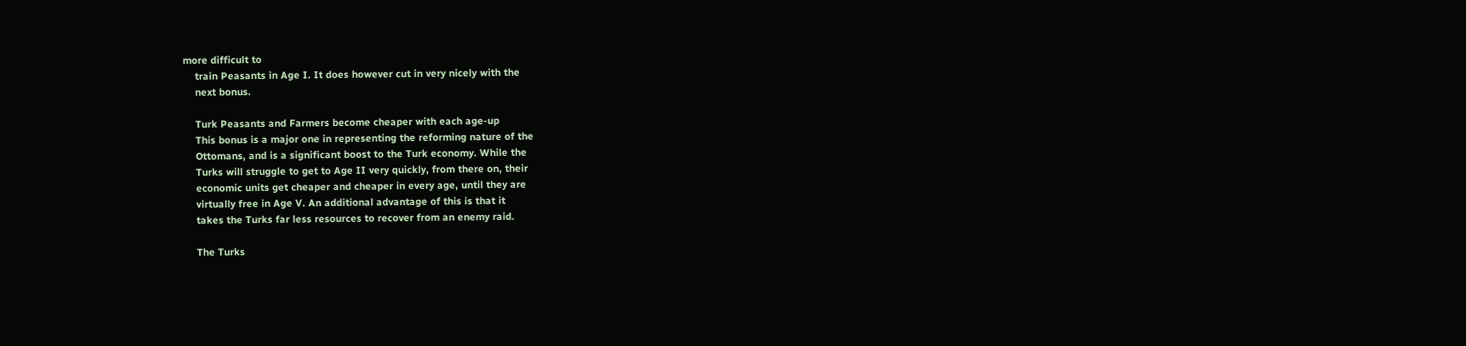more difficult to
    train Peasants in Age I. It does however cut in very nicely with the
    next bonus.

    Turk Peasants and Farmers become cheaper with each age-up
    This bonus is a major one in representing the reforming nature of the
    Ottomans, and is a significant boost to the Turk economy. While the
    Turks will struggle to get to Age II very quickly, from there on, their
    economic units get cheaper and cheaper in every age, until they are
    virtually free in Age V. An additional advantage of this is that it
    takes the Turks far less resources to recover from an enemy raid.

    The Turks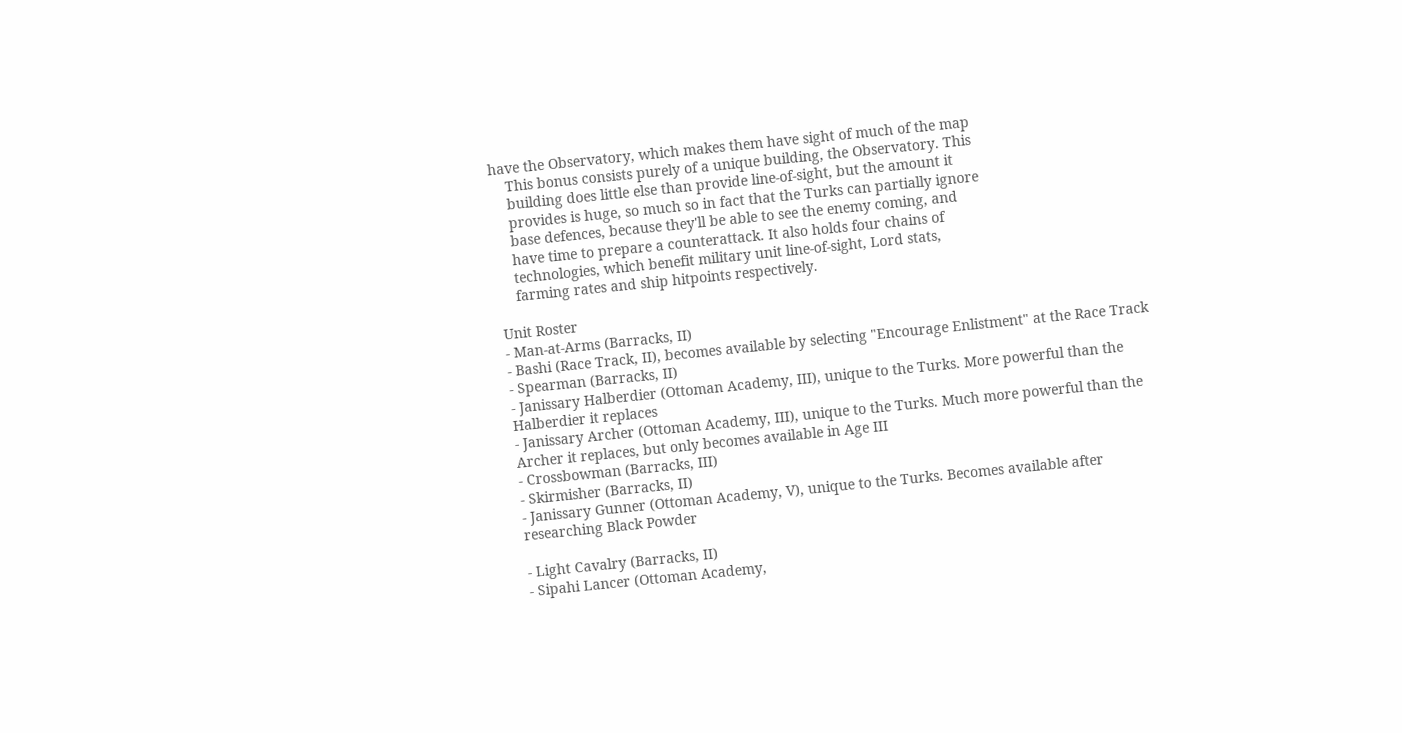have the Observatory, which makes them have sight of much of the map
    This bonus consists purely of a unique building, the Observatory. This
    building does little else than provide line-of-sight, but the amount it
    provides is huge, so much so in fact that the Turks can partially ignore
    base defences, because they'll be able to see the enemy coming, and
    have time to prepare a counterattack. It also holds four chains of
    technologies, which benefit military unit line-of-sight, Lord stats,
    farming rates and ship hitpoints respectively.

Unit Roster
- Man-at-Arms (Barracks, II)
- Bashi (Race Track, II), becomes available by selecting "Encourage Enlistment" at the Race Track
- Spearman (Barracks, II)
- Janissary Halberdier (Ottoman Academy, III), unique to the Turks. More powerful than the Halberdier it replaces
- Janissary Archer (Ottoman Academy, III), unique to the Turks. Much more powerful than the Archer it replaces, but only becomes available in Age III
- Crossbowman (Barracks, III)
- Skirmisher (Barracks, II)
- Janissary Gunner (Ottoman Academy, V), unique to the Turks. Becomes available after researching Black Powder

- Light Cavalry (Barracks, II)
- Sipahi Lancer (Ottoman Academy,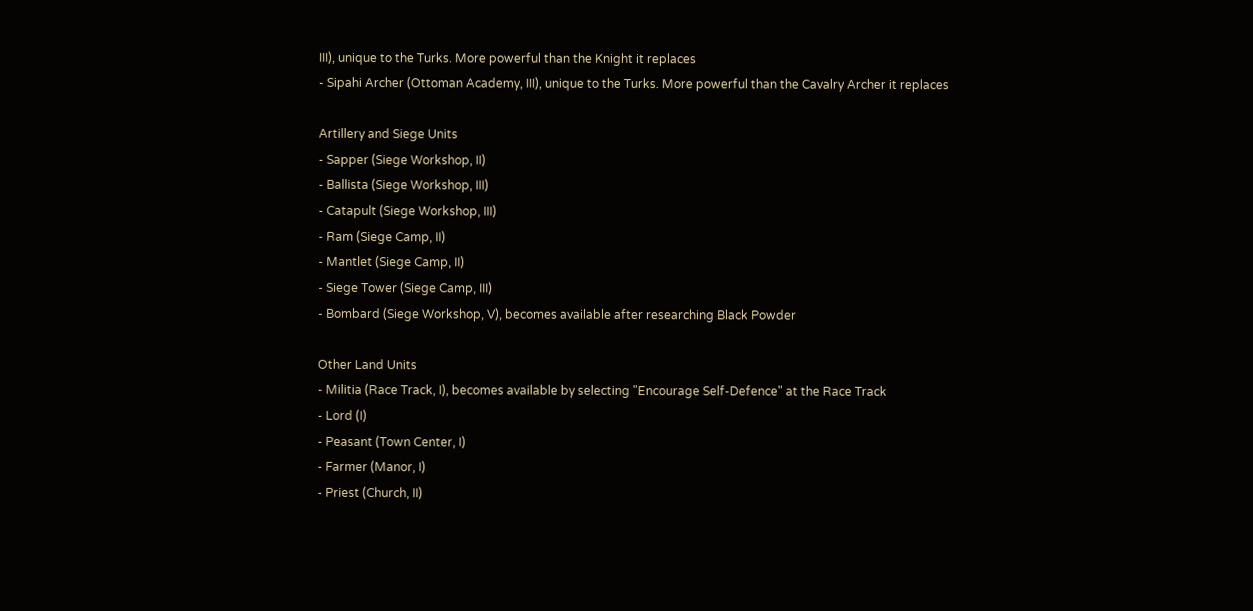III), unique to the Turks. More powerful than the Knight it replaces
- Sipahi Archer (Ottoman Academy, III), unique to the Turks. More powerful than the Cavalry Archer it replaces

Artillery and Siege Units
- Sapper (Siege Workshop, II)
- Ballista (Siege Workshop, III)
- Catapult (Siege Workshop, III)
- Ram (Siege Camp, II)
- Mantlet (Siege Camp, II)
- Siege Tower (Siege Camp, III)
- Bombard (Siege Workshop, V), becomes available after researching Black Powder

Other Land Units
- Militia (Race Track, I), becomes available by selecting "Encourage Self-Defence" at the Race Track
- Lord (I)
- Peasant (Town Center, I)
- Farmer (Manor, I)
- Priest (Church, II)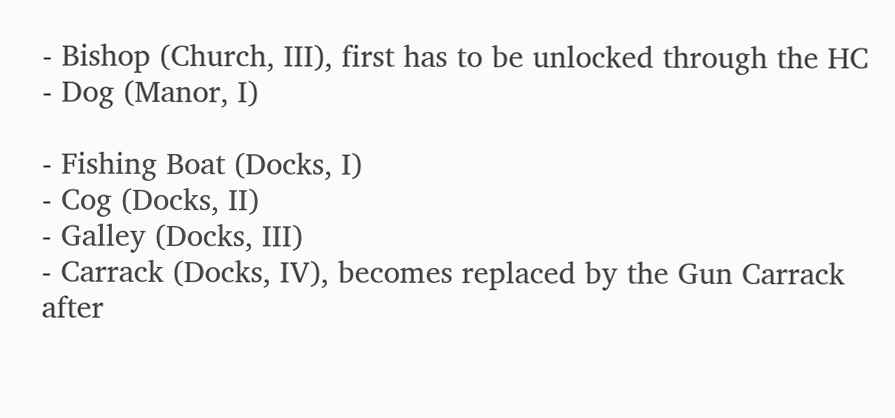- Bishop (Church, III), first has to be unlocked through the HC
- Dog (Manor, I)

- Fishing Boat (Docks, I)
- Cog (Docks, II)
- Galley (Docks, III)
- Carrack (Docks, IV), becomes replaced by the Gun Carrack after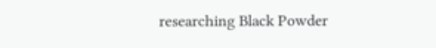researching Black Powder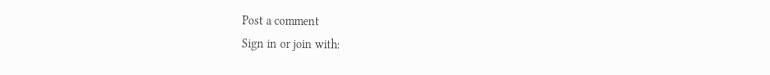Post a comment
Sign in or join with: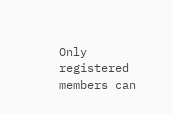Only registered members can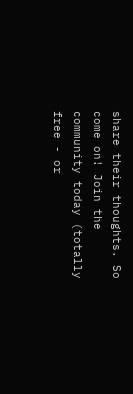share their thoughts. So come on! Join the community today (totally free - or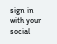sign in with your social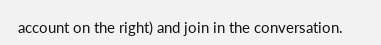account on the right) and join in the conversation.